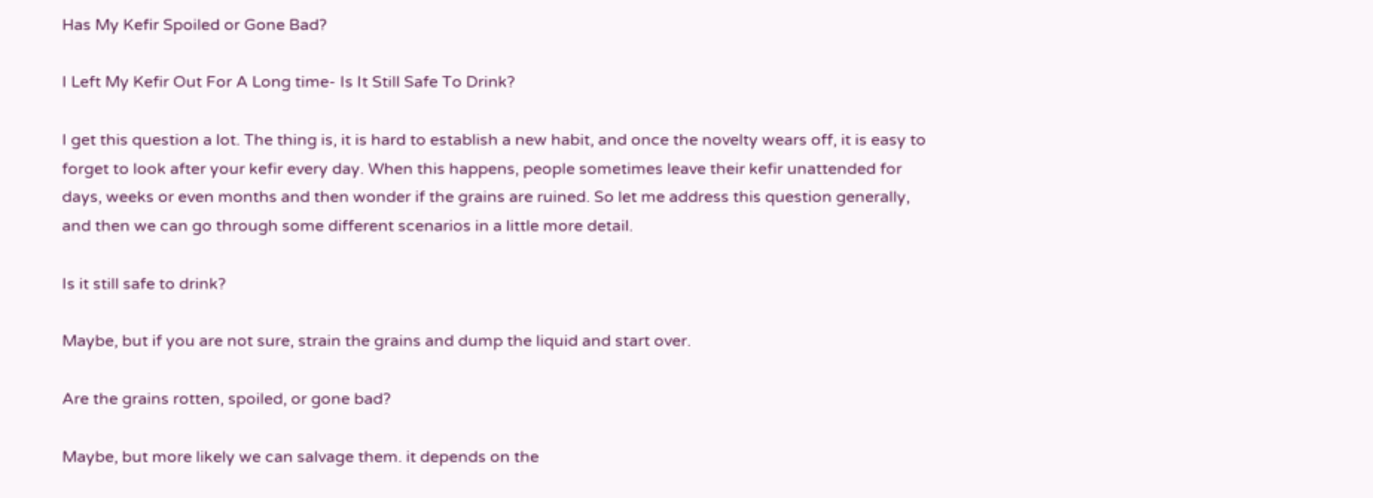Has My Kefir Spoiled or Gone Bad?

I Left My Kefir Out For A Long time- Is It Still Safe To Drink?

I get this question a lot. The thing is, it is hard to establish a new habit, and once the novelty wears off, it is easy to forget to look after your kefir every day. When this happens, people sometimes leave their kefir unattended for  days, weeks or even months and then wonder if the grains are ruined. So let me address this question generally, and then we can go through some different scenarios in a little more detail.

Is it still safe to drink?

Maybe, but if you are not sure, strain the grains and dump the liquid and start over.

Are the grains rotten, spoiled, or gone bad?

Maybe, but more likely we can salvage them. it depends on the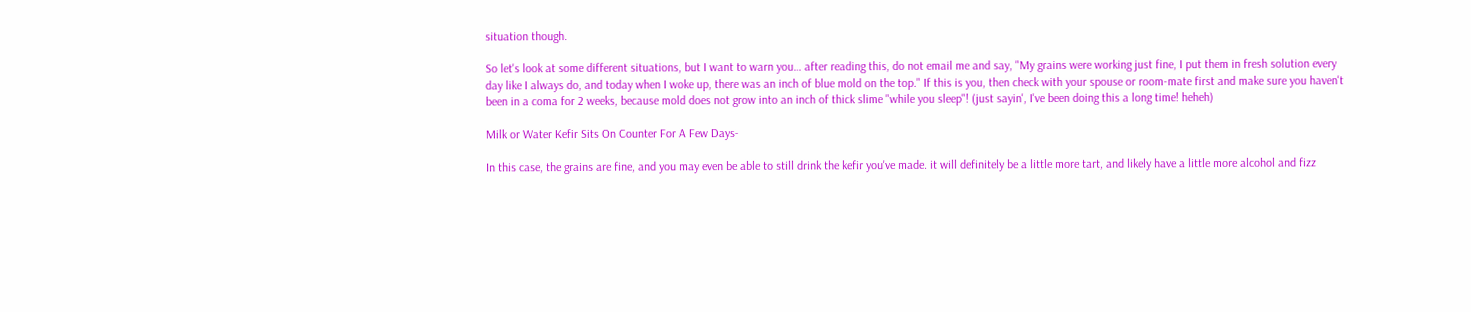situation though.

So let's look at some different situations, but I want to warn you… after reading this, do not email me and say, "My grains were working just fine, I put them in fresh solution every day like I always do, and today when I woke up, there was an inch of blue mold on the top." If this is you, then check with your spouse or room-mate first and make sure you haven't been in a coma for 2 weeks, because mold does not grow into an inch of thick slime "while you sleep"! (just sayin', I've been doing this a long time! heheh)

Milk or Water Kefir Sits On Counter For A Few Days-

In this case, the grains are fine, and you may even be able to still drink the kefir you've made. it will definitely be a little more tart, and likely have a little more alcohol and fizz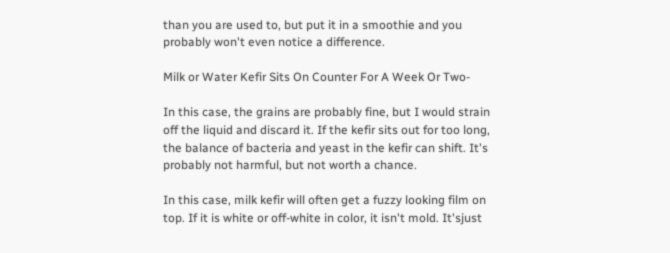than you are used to, but put it in a smoothie and you probably won't even notice a difference.

Milk or Water Kefir Sits On Counter For A Week Or Two-

In this case, the grains are probably fine, but I would strain off the liquid and discard it. If the kefir sits out for too long, the balance of bacteria and yeast in the kefir can shift. It's probably not harmful, but not worth a chance.

In this case, milk kefir will often get a fuzzy looking film on top. If it is white or off-white in color, it isn't mold. It'sjust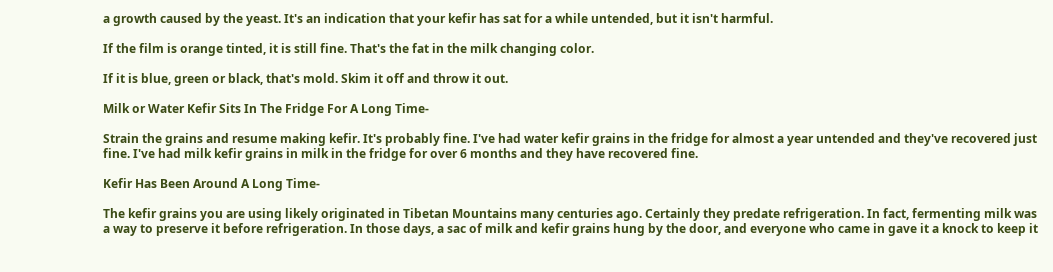a growth caused by the yeast. It's an indication that your kefir has sat for a while untended, but it isn't harmful.

If the film is orange tinted, it is still fine. That's the fat in the milk changing color.

If it is blue, green or black, that's mold. Skim it off and throw it out.

Milk or Water Kefir Sits In The Fridge For A Long Time-

Strain the grains and resume making kefir. It's probably fine. I've had water kefir grains in the fridge for almost a year untended and they've recovered just fine. I've had milk kefir grains in milk in the fridge for over 6 months and they have recovered fine.

Kefir Has Been Around A Long Time-

The kefir grains you are using likely originated in Tibetan Mountains many centuries ago. Certainly they predate refrigeration. In fact, fermenting milk was a way to preserve it before refrigeration. In those days, a sac of milk and kefir grains hung by the door, and everyone who came in gave it a knock to keep it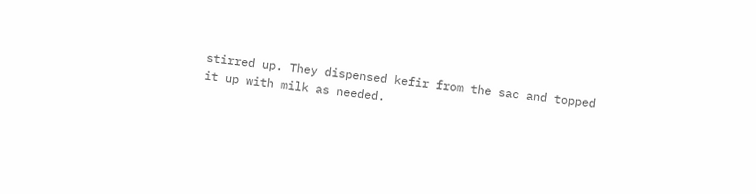stirred up. They dispensed kefir from the sac and topped it up with milk as needed.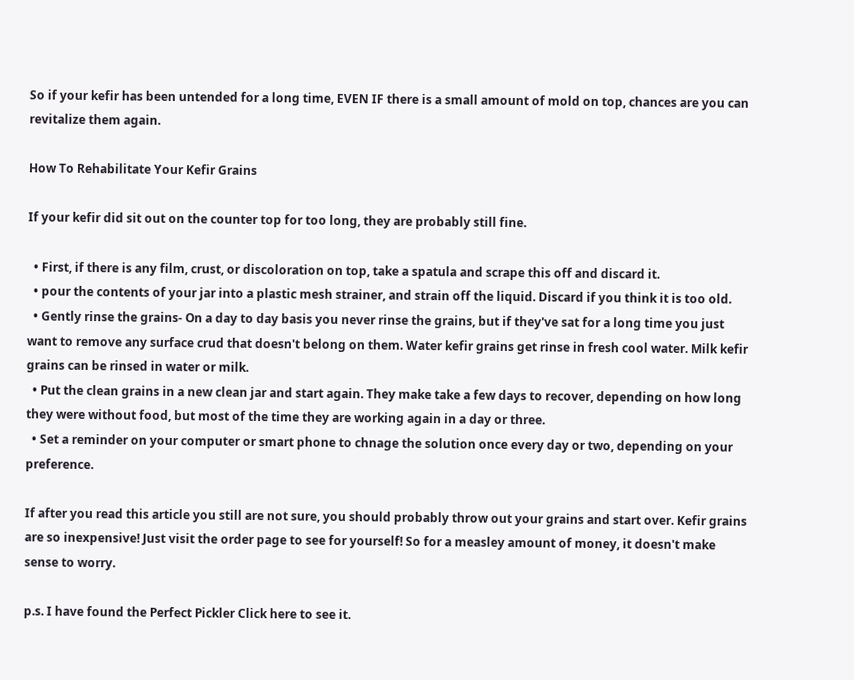So if your kefir has been untended for a long time, EVEN IF there is a small amount of mold on top, chances are you can revitalize them again.

How To Rehabilitate Your Kefir Grains

If your kefir did sit out on the counter top for too long, they are probably still fine.

  • First, if there is any film, crust, or discoloration on top, take a spatula and scrape this off and discard it.
  • pour the contents of your jar into a plastic mesh strainer, and strain off the liquid. Discard if you think it is too old.
  • Gently rinse the grains- On a day to day basis you never rinse the grains, but if they've sat for a long time you just want to remove any surface crud that doesn't belong on them. Water kefir grains get rinse in fresh cool water. Milk kefir grains can be rinsed in water or milk.
  • Put the clean grains in a new clean jar and start again. They make take a few days to recover, depending on how long they were without food, but most of the time they are working again in a day or three.
  • Set a reminder on your computer or smart phone to chnage the solution once every day or two, depending on your preference.

If after you read this article you still are not sure, you should probably throw out your grains and start over. Kefir grains are so inexpensive! Just visit the order page to see for yourself! So for a measley amount of money, it doesn't make sense to worry.

p.s. I have found the Perfect Pickler Click here to see it.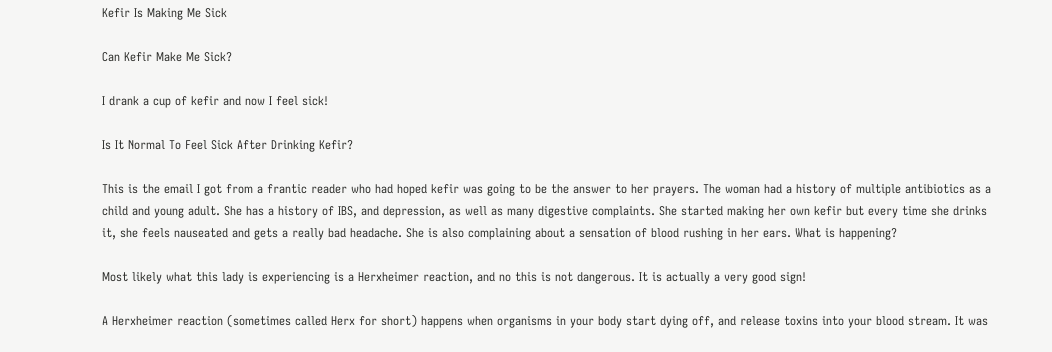Kefir Is Making Me Sick

Can Kefir Make Me Sick?

I drank a cup of kefir and now I feel sick!

Is It Normal To Feel Sick After Drinking Kefir?

This is the email I got from a frantic reader who had hoped kefir was going to be the answer to her prayers. The woman had a history of multiple antibiotics as a child and young adult. She has a history of IBS, and depression, as well as many digestive complaints. She started making her own kefir but every time she drinks it, she feels nauseated and gets a really bad headache. She is also complaining about a sensation of blood rushing in her ears. What is happening?

Most likely what this lady is experiencing is a Herxheimer reaction, and no this is not dangerous. It is actually a very good sign!

A Herxheimer reaction (sometimes called Herx for short) happens when organisms in your body start dying off, and release toxins into your blood stream. It was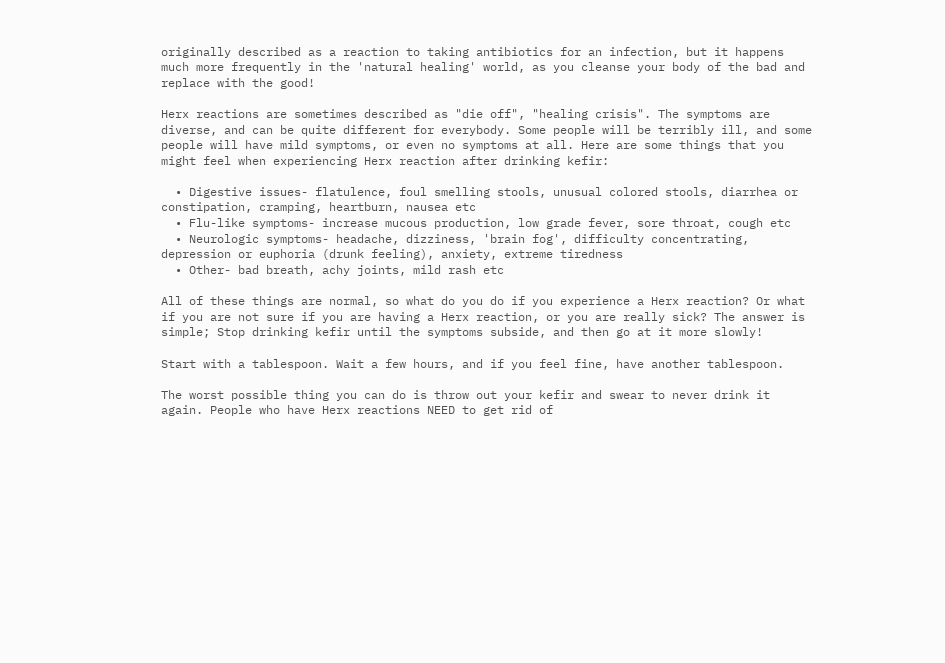originally described as a reaction to taking antibiotics for an infection, but it happens much more frequently in the 'natural healing' world, as you cleanse your body of the bad and replace with the good!

Herx reactions are sometimes described as "die off", "healing crisis". The symptoms are diverse, and can be quite different for everybody. Some people will be terribly ill, and some people will have mild symptoms, or even no symptoms at all. Here are some things that you might feel when experiencing Herx reaction after drinking kefir:

  • Digestive issues- flatulence, foul smelling stools, unusual colored stools, diarrhea or constipation, cramping, heartburn, nausea etc
  • Flu-like symptoms- increase mucous production, low grade fever, sore throat, cough etc
  • Neurologic symptoms- headache, dizziness, 'brain fog', difficulty concentrating, depression or euphoria (drunk feeling), anxiety, extreme tiredness
  • Other- bad breath, achy joints, mild rash etc

All of these things are normal, so what do you do if you experience a Herx reaction? Or what if you are not sure if you are having a Herx reaction, or you are really sick? The answer is simple; Stop drinking kefir until the symptoms subside, and then go at it more slowly!

Start with a tablespoon. Wait a few hours, and if you feel fine, have another tablespoon.

The worst possible thing you can do is throw out your kefir and swear to never drink it again. People who have Herx reactions NEED to get rid of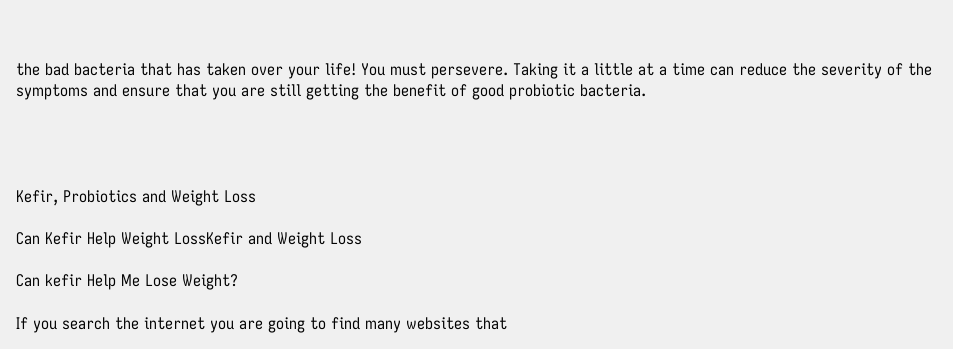the bad bacteria that has taken over your life! You must persevere. Taking it a little at a time can reduce the severity of the symptoms and ensure that you are still getting the benefit of good probiotic bacteria.




Kefir, Probiotics and Weight Loss

Can Kefir Help Weight LossKefir and Weight Loss

Can kefir Help Me Lose Weight?

If you search the internet you are going to find many websites that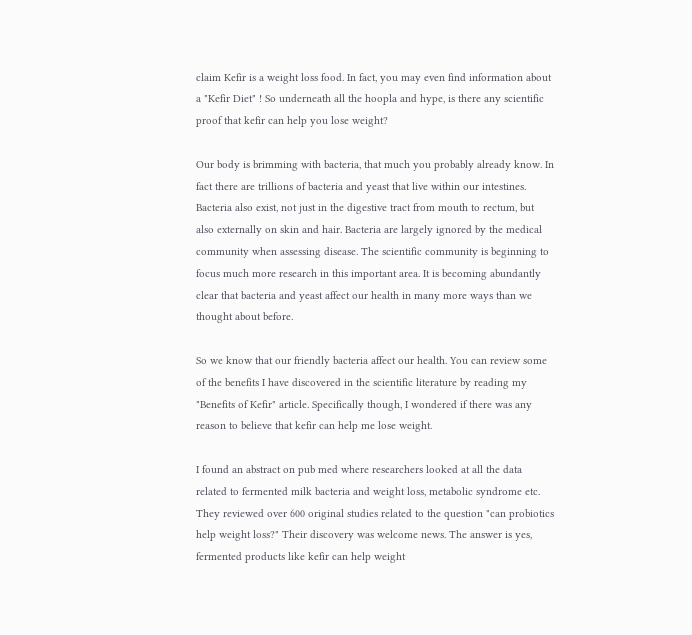claim Kefir is a weight loss food. In fact, you may even find information about a "Kefir Diet" ! So underneath all the hoopla and hype, is there any scientific proof that kefir can help you lose weight?

Our body is brimming with bacteria, that much you probably already know. In fact there are trillions of bacteria and yeast that live within our intestines. Bacteria also exist, not just in the digestive tract from mouth to rectum, but also externally on skin and hair. Bacteria are largely ignored by the medical community when assessing disease. The scientific community is beginning to focus much more research in this important area. It is becoming abundantly clear that bacteria and yeast affect our health in many more ways than we thought about before.

So we know that our friendly bacteria affect our health. You can review some of the benefits I have discovered in the scientific literature by reading my "Benefits of Kefir" article. Specifically though, I wondered if there was any reason to believe that kefir can help me lose weight.

I found an abstract on pub med where researchers looked at all the data related to fermented milk bacteria and weight loss, metabolic syndrome etc. They reviewed over 600 original studies related to the question "can probiotics help weight loss?" Their discovery was welcome news. The answer is yes, fermented products like kefir can help weight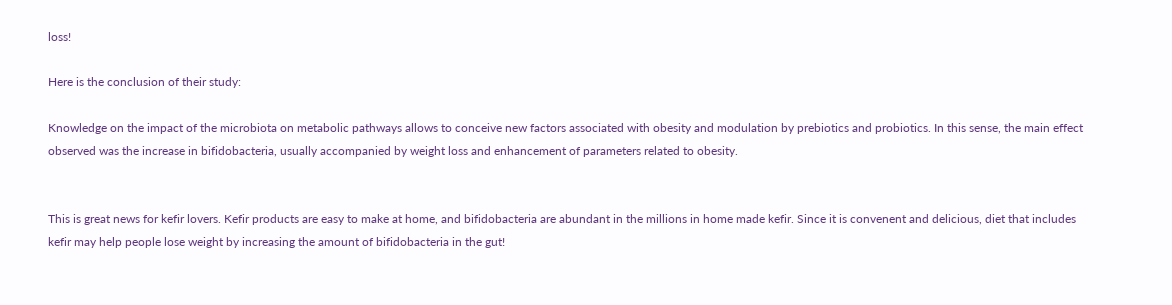loss!

Here is the conclusion of their study:

Knowledge on the impact of the microbiota on metabolic pathways allows to conceive new factors associated with obesity and modulation by prebiotics and probiotics. In this sense, the main effect observed was the increase in bifidobacteria, usually accompanied by weight loss and enhancement of parameters related to obesity.


This is great news for kefir lovers. Kefir products are easy to make at home, and bifidobacteria are abundant in the millions in home made kefir. Since it is convenent and delicious, diet that includes kefir may help people lose weight by increasing the amount of bifidobacteria in the gut!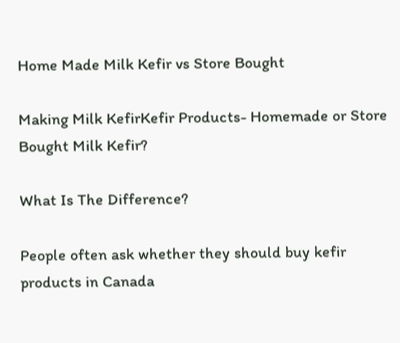Home Made Milk Kefir vs Store Bought

Making Milk KefirKefir Products- Homemade or Store Bought Milk Kefir?

What Is The Difference?

People often ask whether they should buy kefir products in Canada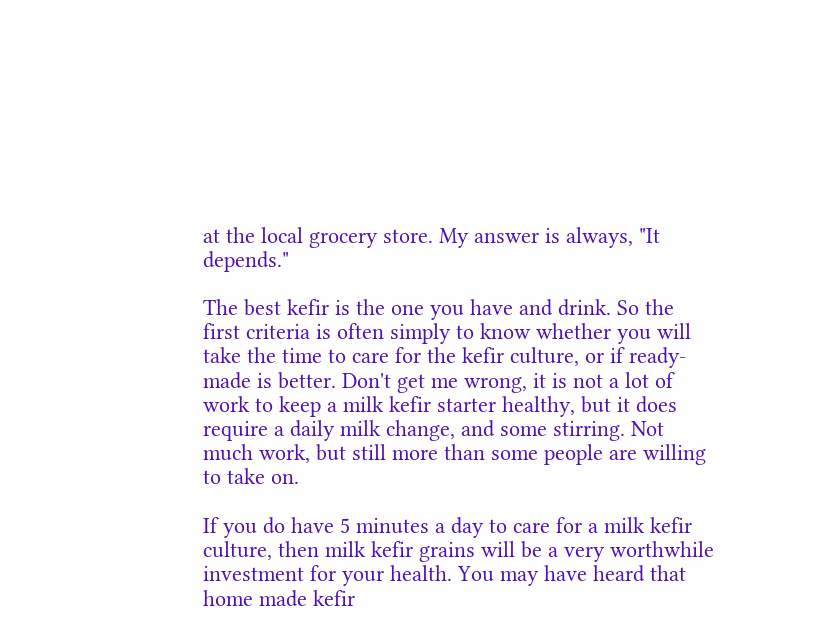at the local grocery store. My answer is always, "It depends."

The best kefir is the one you have and drink. So the first criteria is often simply to know whether you will take the time to care for the kefir culture, or if ready-made is better. Don't get me wrong, it is not a lot of work to keep a milk kefir starter healthy, but it does require a daily milk change, and some stirring. Not much work, but still more than some people are willing to take on.

If you do have 5 minutes a day to care for a milk kefir culture, then milk kefir grains will be a very worthwhile investment for your health. You may have heard that home made kefir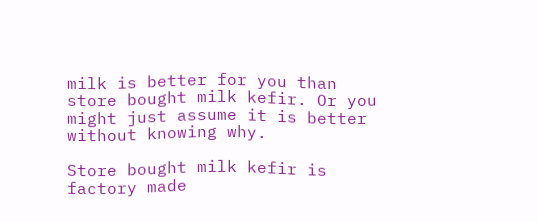milk is better for you than store bought milk kefir. Or you might just assume it is better without knowing why.

Store bought milk kefir is factory made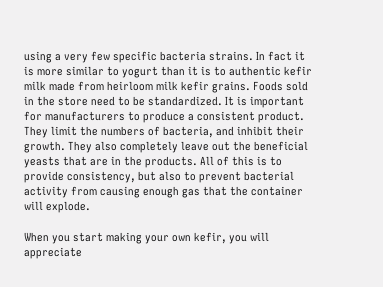using a very few specific bacteria strains. In fact it is more similar to yogurt than it is to authentic kefir milk made from heirloom milk kefir grains. Foods sold in the store need to be standardized. It is important for manufacturers to produce a consistent product. They limit the numbers of bacteria, and inhibit their growth. They also completely leave out the beneficial yeasts that are in the products. All of this is to provide consistency, but also to prevent bacterial activity from causing enough gas that the container will explode.

When you start making your own kefir, you will appreciate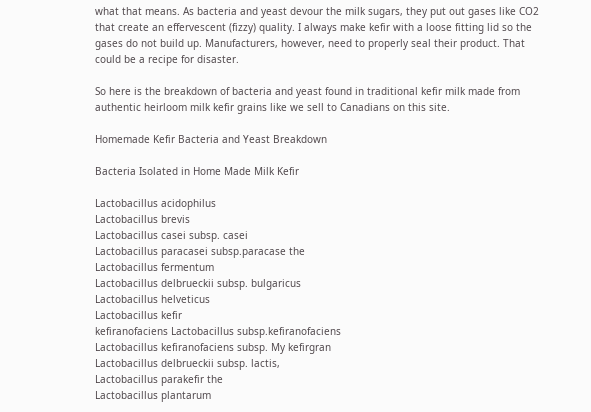what that means. As bacteria and yeast devour the milk sugars, they put out gases like CO2 that create an effervescent (fizzy) quality. I always make kefir with a loose fitting lid so the gases do not build up. Manufacturers, however, need to properly seal their product. That could be a recipe for disaster.

So here is the breakdown of bacteria and yeast found in traditional kefir milk made from authentic heirloom milk kefir grains like we sell to Canadians on this site.

Homemade Kefir Bacteria and Yeast Breakdown

Bacteria Isolated in Home Made Milk Kefir

Lactobacillus acidophilus
Lactobacillus brevis
Lactobacillus casei subsp. casei
Lactobacillus paracasei subsp.paracase the
Lactobacillus fermentum
Lactobacillus delbrueckii subsp. bulgaricus
Lactobacillus helveticus
Lactobacillus kefir
kefiranofaciens Lactobacillus subsp.kefiranofaciens
Lactobacillus kefiranofaciens subsp. My kefirgran
Lactobacillus delbrueckii subsp. lactis,
Lactobacillus parakefir the
Lactobacillus plantarum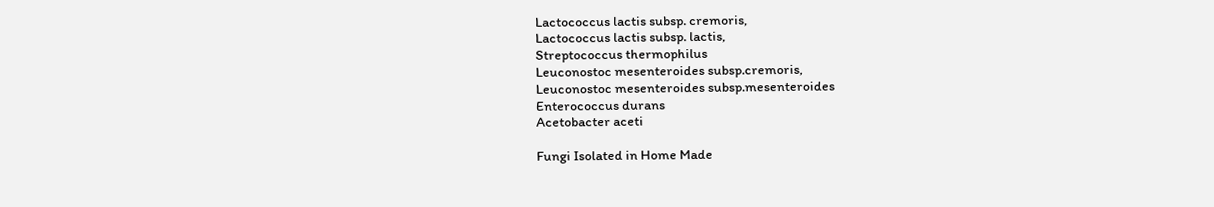Lactococcus lactis subsp. cremoris,
Lactococcus lactis subsp. lactis,
Streptococcus thermophilus
Leuconostoc mesenteroides subsp.cremoris,
Leuconostoc mesenteroides subsp.mesenteroides
Enterococcus durans
Acetobacter aceti

Fungi Isolated in Home Made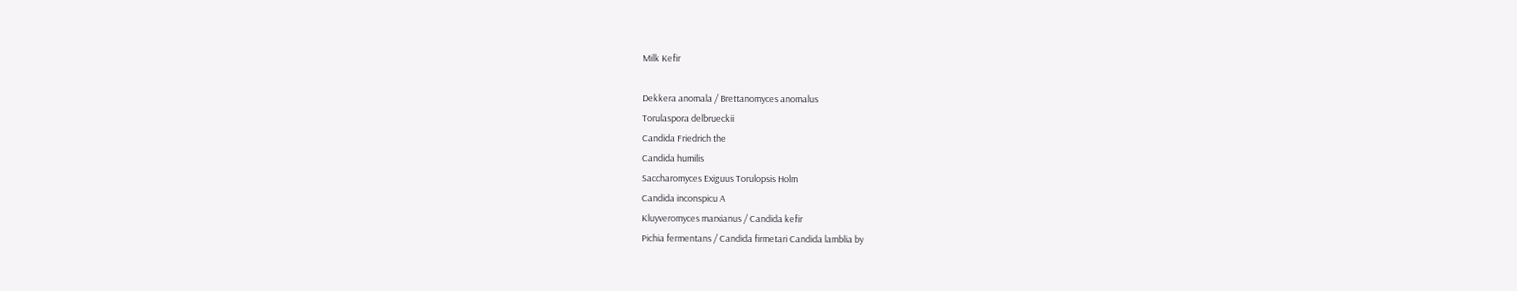Milk Kefir

Dekkera anomala / Brettanomyces anomalus
Torulaspora delbrueckii
Candida Friedrich the
Candida humilis
Saccharomyces Exiguus Torulopsis Holm
Candida inconspicu A
Kluyveromyces marxianus / Candida kefir
Pichia fermentans / Candida firmetari Candida lamblia by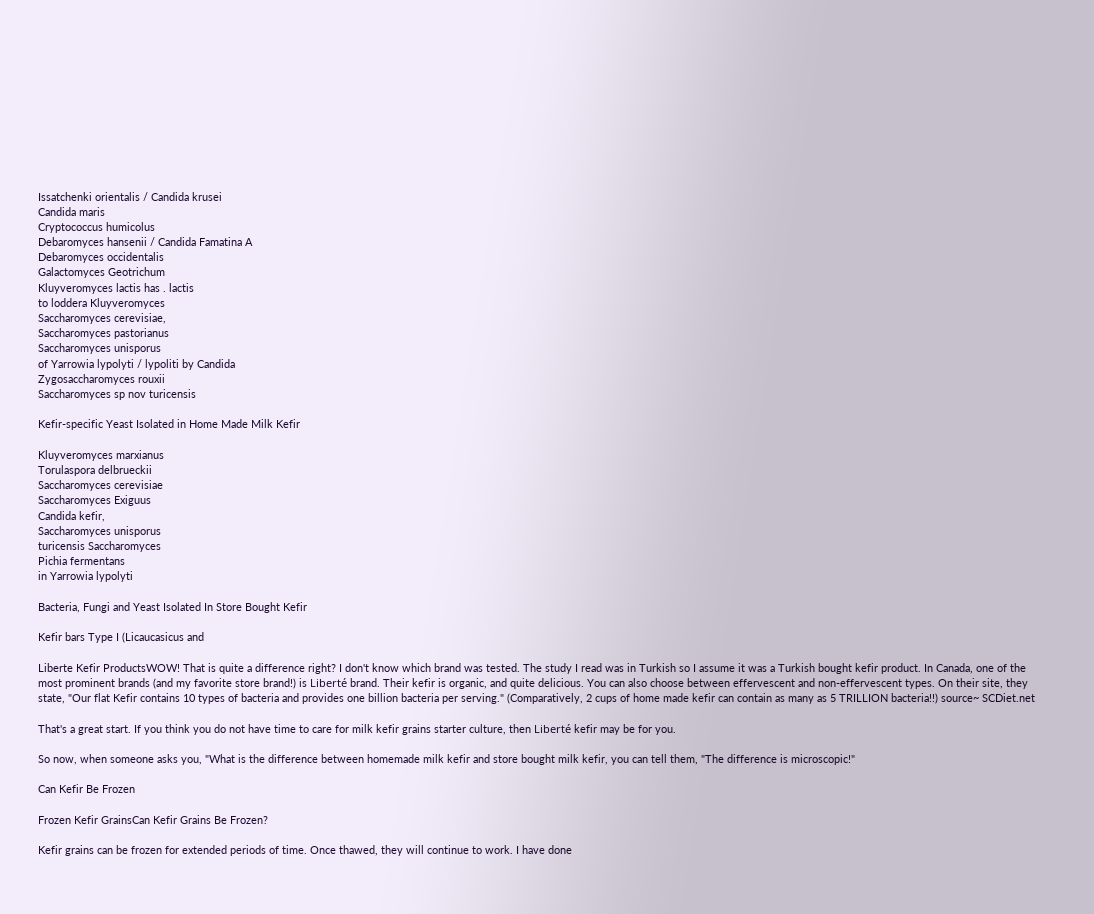Issatchenki orientalis / Candida krusei
Candida maris
Cryptococcus humicolus
Debaromyces hansenii / Candida Famatina A
Debaromyces occidentalis
Galactomyces Geotrichum
Kluyveromyces lactis has . lactis
to loddera Kluyveromyces
Saccharomyces cerevisiae,
Saccharomyces pastorianus
Saccharomyces unisporus
of Yarrowia lypolyti / lypoliti by Candida
Zygosaccharomyces rouxii
Saccharomyces sp nov turicensis

Kefir-specific Yeast Isolated in Home Made Milk Kefir

Kluyveromyces marxianus
Torulaspora delbrueckii
Saccharomyces cerevisiae
Saccharomyces Exiguus
Candida kefir,
Saccharomyces unisporus
turicensis Saccharomyces
Pichia fermentans
in Yarrowia lypolyti

Bacteria, Fungi and Yeast Isolated In Store Bought Kefir

Kefir bars Type I (Licaucasicus and

Liberte Kefir ProductsWOW! That is quite a difference right? I don't know which brand was tested. The study I read was in Turkish so I assume it was a Turkish bought kefir product. In Canada, one of the most prominent brands (and my favorite store brand!) is Liberté brand. Their kefir is organic, and quite delicious. You can also choose between effervescent and non-effervescent types. On their site, they state, "Our flat Kefir contains 10 types of bacteria and provides one billion bacteria per serving." (Comparatively, 2 cups of home made kefir can contain as many as 5 TRILLION bacteria!!) source~ SCDiet.net

That's a great start. If you think you do not have time to care for milk kefir grains starter culture, then Liberté kefir may be for you.

So now, when someone asks you, "What is the difference between homemade milk kefir and store bought milk kefir, you can tell them, "The difference is microscopic!"

Can Kefir Be Frozen

Frozen Kefir GrainsCan Kefir Grains Be Frozen?

Kefir grains can be frozen for extended periods of time. Once thawed, they will continue to work. I have done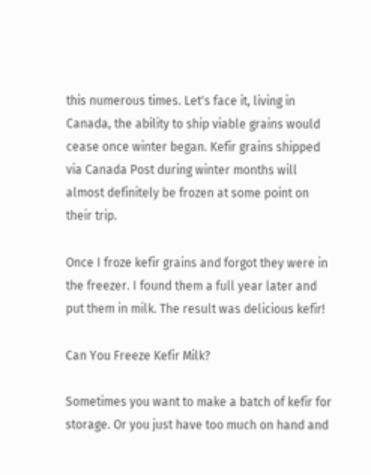this numerous times. Let's face it, living in Canada, the ability to ship viable grains would cease once winter began. Kefir grains shipped via Canada Post during winter months will almost definitely be frozen at some point on their trip.

Once I froze kefir grains and forgot they were in the freezer. I found them a full year later and put them in milk. The result was delicious kefir!

Can You Freeze Kefir Milk?

Sometimes you want to make a batch of kefir for storage. Or you just have too much on hand and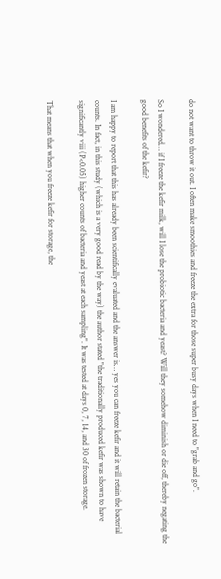do not want to throw it out. I often make smoothies and freeze the extra for those super busy days when I need to "grab and go".

So I wondered… if I freeze the kefir milk, will I lose the probiotic bacteria and yeast? Will they somehow diminish or die off, thereby negating the good benefits of the kefir?

I am happy to report that this has already been scientifically evaluated and the answer is… yes you can freeze kefir and it will retain the bacterial counts. In fact, in this study (which is a very good read by the way) the author stated "the traditionally produced kefir was shown to have significantly viii (P<0.05) higher counts of bacteria and yeast at each sampling". It was tested at days 0, 7, 14, and 30 of frozen storage.

That means that when you freeze kefir for storage, the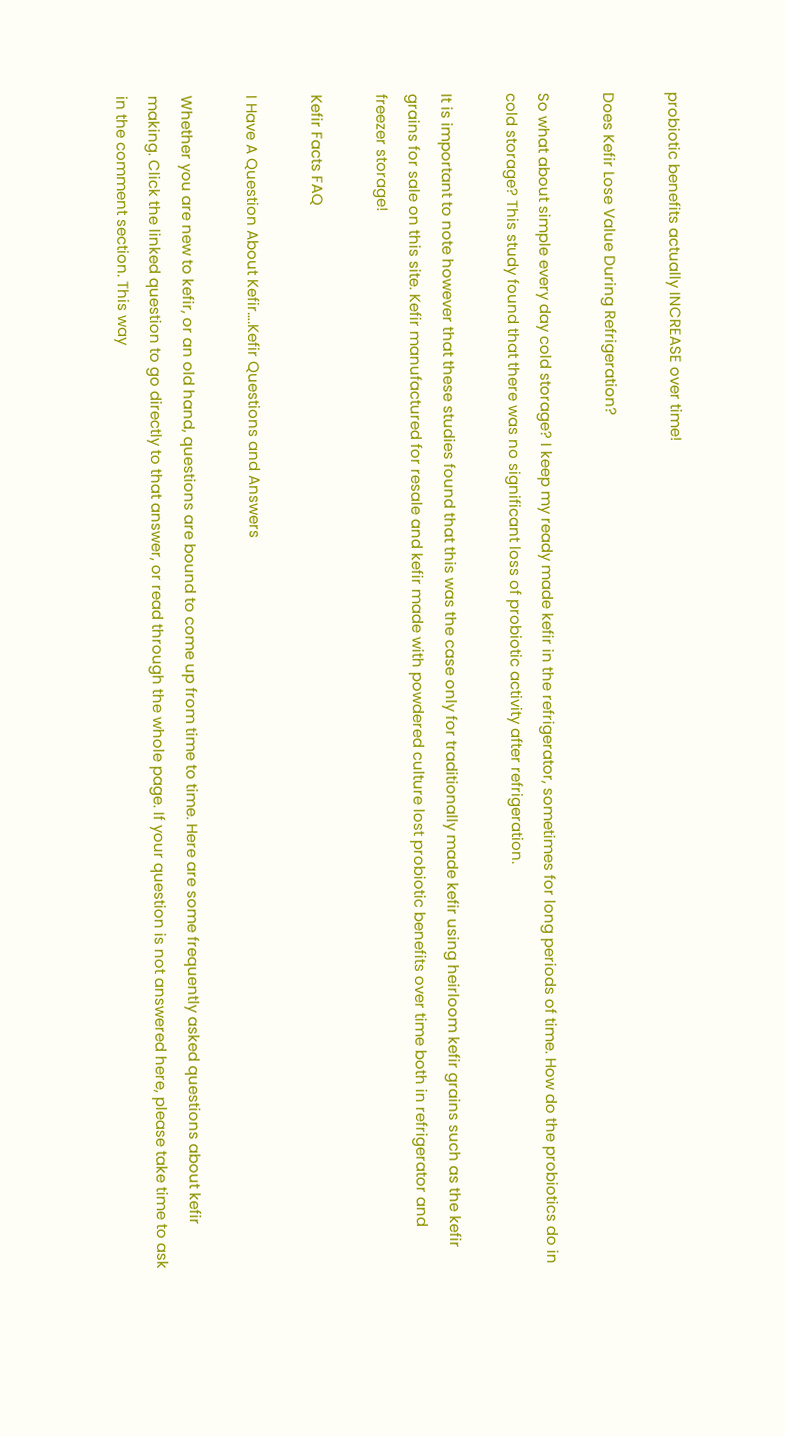probiotic benefits actually INCREASE over time!

Does Kefir Lose Value During Refrigeration?

So what about simple every day cold storage? I keep my ready made kefir in the refrigerator, sometimes for long periods of time. How do the probiotics do in cold storage? This study found that there was no significant loss of probiotic activity after refrigeration.

It is important to note however that these studies found that this was the case only for traditionally made kefir using heirloom kefir grains such as the kefir grains for sale on this site. Kefir manufactured for resale and kefir made with powdered culture lost probiotic benefits over time both in refrigerator and freezer storage!

Kefir Facts FAQ

I Have A Question About Kefir….Kefir Questions and Answers

Whether you are new to kefir, or an old hand, questions are bound to come up from time to time. Here are some frequently asked questions about kefir making. Click the linked question to go directly to that answer, or read through the whole page. If your question is not answered here, please take time to ask in the comment section. This way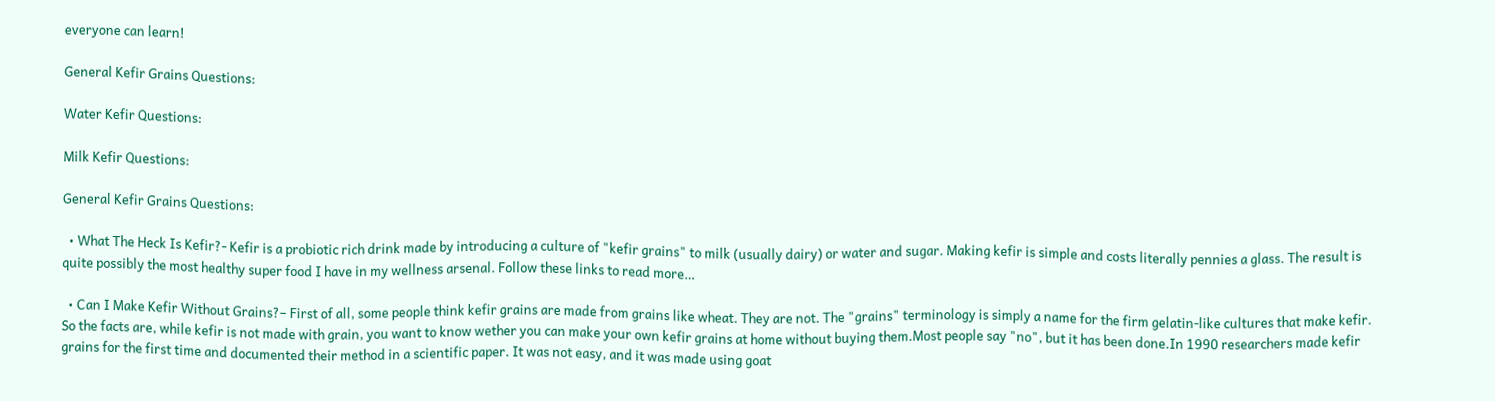everyone can learn!

General Kefir Grains Questions:

Water Kefir Questions:

Milk Kefir Questions:

General Kefir Grains Questions:

  • What The Heck Is Kefir?- Kefir is a probiotic rich drink made by introducing a culture of "kefir grains" to milk (usually dairy) or water and sugar. Making kefir is simple and costs literally pennies a glass. The result is quite possibly the most healthy super food I have in my wellness arsenal. Follow these links to read more…

  • Can I Make Kefir Without Grains?– First of all, some people think kefir grains are made from grains like wheat. They are not. The "grains" terminology is simply a name for the firm gelatin-like cultures that make kefir. So the facts are, while kefir is not made with grain, you want to know wether you can make your own kefir grains at home without buying them.Most people say "no", but it has been done.In 1990 researchers made kefir grains for the first time and documented their method in a scientific paper. It was not easy, and it was made using goat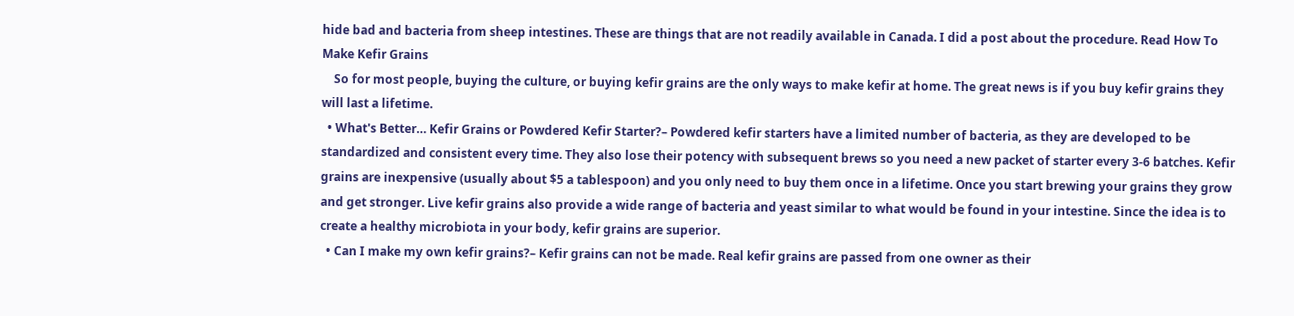hide bad and bacteria from sheep intestines. These are things that are not readily available in Canada. I did a post about the procedure. Read How To Make Kefir Grains
    So for most people, buying the culture, or buying kefir grains are the only ways to make kefir at home. The great news is if you buy kefir grains they will last a lifetime.
  • What's Better… Kefir Grains or Powdered Kefir Starter?– Powdered kefir starters have a limited number of bacteria, as they are developed to be standardized and consistent every time. They also lose their potency with subsequent brews so you need a new packet of starter every 3-6 batches. Kefir grains are inexpensive (usually about $5 a tablespoon) and you only need to buy them once in a lifetime. Once you start brewing your grains they grow and get stronger. Live kefir grains also provide a wide range of bacteria and yeast similar to what would be found in your intestine. Since the idea is to create a healthy microbiota in your body, kefir grains are superior.
  • Can I make my own kefir grains?– Kefir grains can not be made. Real kefir grains are passed from one owner as their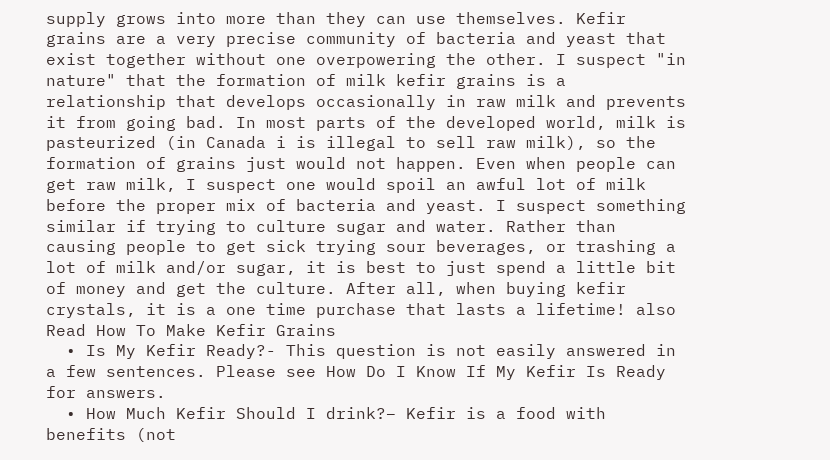supply grows into more than they can use themselves. Kefir grains are a very precise community of bacteria and yeast that exist together without one overpowering the other. I suspect "in nature" that the formation of milk kefir grains is a relationship that develops occasionally in raw milk and prevents it from going bad. In most parts of the developed world, milk is pasteurized (in Canada i is illegal to sell raw milk), so the formation of grains just would not happen. Even when people can get raw milk, I suspect one would spoil an awful lot of milk before the proper mix of bacteria and yeast. I suspect something similar if trying to culture sugar and water. Rather than causing people to get sick trying sour beverages, or trashing a lot of milk and/or sugar, it is best to just spend a little bit of money and get the culture. After all, when buying kefir crystals, it is a one time purchase that lasts a lifetime! also  Read How To Make Kefir Grains
  • Is My Kefir Ready?- This question is not easily answered in a few sentences. Please see How Do I Know If My Kefir Is Ready for answers.
  • How Much Kefir Should I drink?– Kefir is a food with benefits (not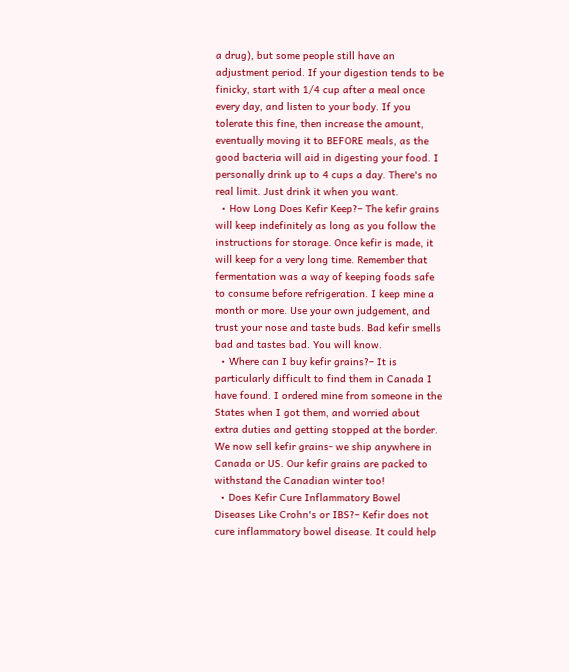a drug), but some people still have an adjustment period. If your digestion tends to be finicky, start with 1/4 cup after a meal once every day, and listen to your body. If you tolerate this fine, then increase the amount, eventually moving it to BEFORE meals, as the good bacteria will aid in digesting your food. I personally drink up to 4 cups a day. There's no real limit. Just drink it when you want.
  • How Long Does Kefir Keep?– The kefir grains will keep indefinitely as long as you follow the instructions for storage. Once kefir is made, it will keep for a very long time. Remember that fermentation was a way of keeping foods safe to consume before refrigeration. I keep mine a month or more. Use your own judgement, and trust your nose and taste buds. Bad kefir smells bad and tastes bad. You will know.
  • Where can I buy kefir grains?– It is particularly difficult to find them in Canada I have found. I ordered mine from someone in the States when I got them, and worried about extra duties and getting stopped at the border. We now sell kefir grains- we ship anywhere in Canada or US. Our kefir grains are packed to withstand the Canadian winter too!
  • Does Kefir Cure Inflammatory Bowel Diseases Like Crohn's or IBS?– Kefir does not cure inflammatory bowel disease. It could help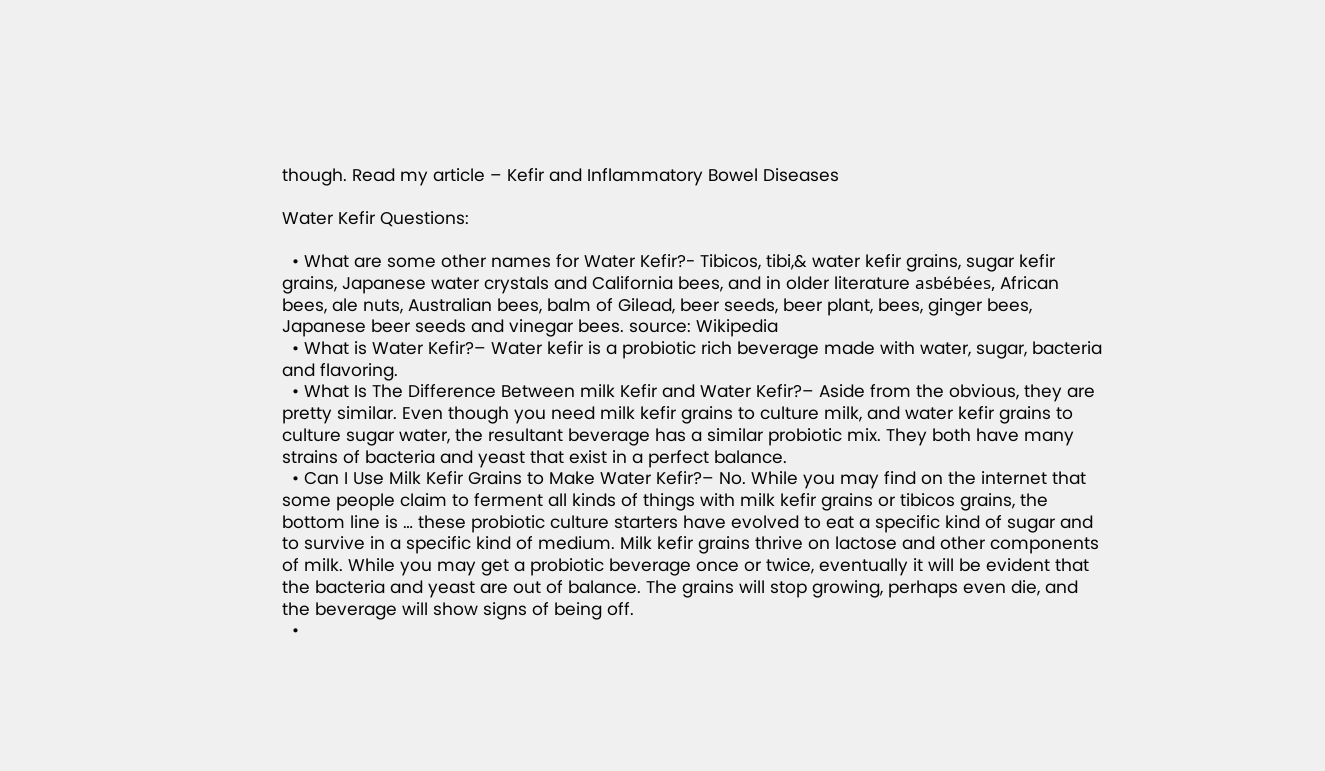though. Read my article – Kefir and Inflammatory Bowel Diseases

Water Kefir Questions:

  • What are some other names for Water Kefir?- Tibicos, tibi,& water kefir grains, sugar kefir grains, Japanese water crystals and California bees, and in older literature asbébées, African bees, ale nuts, Australian bees, balm of Gilead, beer seeds, beer plant, bees, ginger bees, Japanese beer seeds and vinegar bees. source: Wikipedia
  • What is Water Kefir?– Water kefir is a probiotic rich beverage made with water, sugar, bacteria and flavoring.
  • What Is The Difference Between milk Kefir and Water Kefir?– Aside from the obvious, they are pretty similar. Even though you need milk kefir grains to culture milk, and water kefir grains to culture sugar water, the resultant beverage has a similar probiotic mix. They both have many strains of bacteria and yeast that exist in a perfect balance.
  • Can I Use Milk Kefir Grains to Make Water Kefir?– No. While you may find on the internet that some people claim to ferment all kinds of things with milk kefir grains or tibicos grains, the bottom line is … these probiotic culture starters have evolved to eat a specific kind of sugar and to survive in a specific kind of medium. Milk kefir grains thrive on lactose and other components of milk. While you may get a probiotic beverage once or twice, eventually it will be evident that the bacteria and yeast are out of balance. The grains will stop growing, perhaps even die, and the beverage will show signs of being off.
  •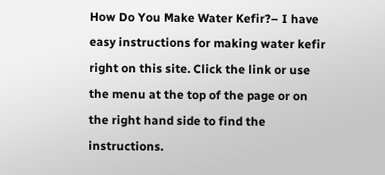How Do You Make Water Kefir?– I have easy instructions for making water kefir right on this site. Click the link or use the menu at the top of the page or on the right hand side to find the instructions.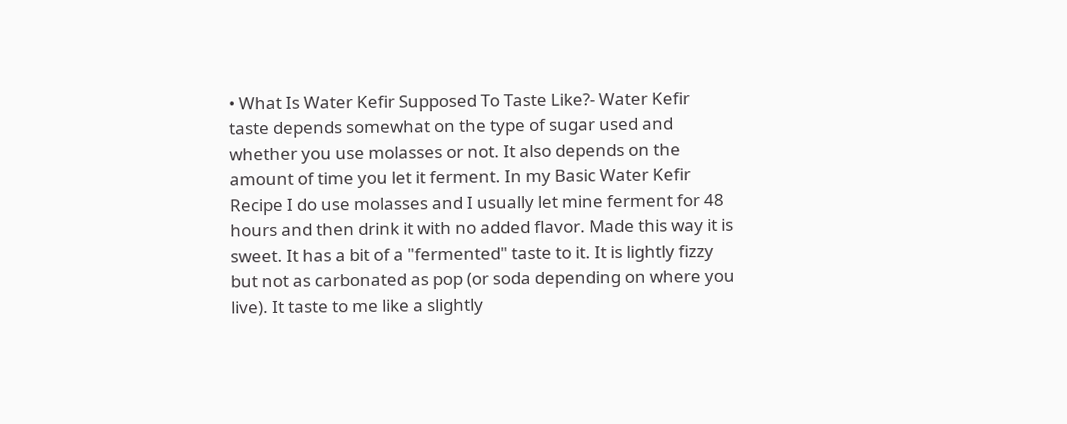• What Is Water Kefir Supposed To Taste Like?- Water Kefir taste depends somewhat on the type of sugar used and whether you use molasses or not. It also depends on the amount of time you let it ferment. In my Basic Water Kefir Recipe I do use molasses and I usually let mine ferment for 48 hours and then drink it with no added flavor. Made this way it is sweet. It has a bit of a "fermented" taste to it. It is lightly fizzy but not as carbonated as pop (or soda depending on where you live). It taste to me like a slightly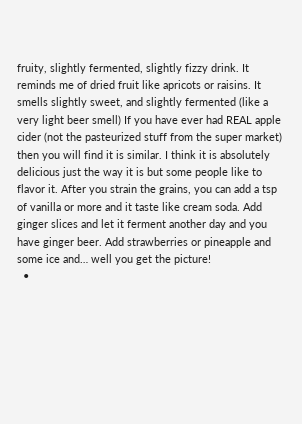fruity, slightly fermented, slightly fizzy drink. It reminds me of dried fruit like apricots or raisins. It smells slightly sweet, and slightly fermented (like a very light beer smell) If you have ever had REAL apple cider (not the pasteurized stuff from the super market) then you will find it is similar. I think it is absolutely delicious just the way it is but some people like to flavor it. After you strain the grains, you can add a tsp of vanilla or more and it taste like cream soda. Add ginger slices and let it ferment another day and you have ginger beer. Add strawberries or pineapple and some ice and… well you get the picture!
  •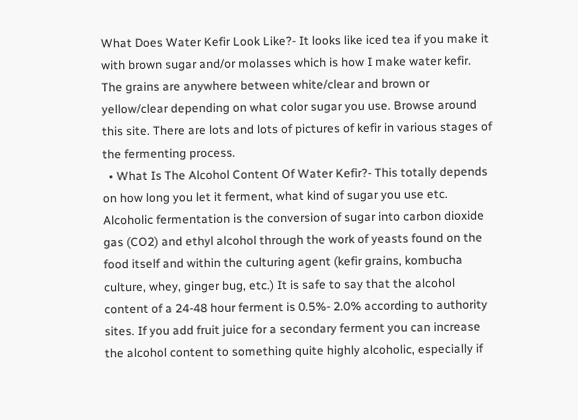What Does Water Kefir Look Like?- It looks like iced tea if you make it with brown sugar and/or molasses which is how I make water kefir. The grains are anywhere between white/clear and brown or yellow/clear depending on what color sugar you use. Browse around this site. There are lots and lots of pictures of kefir in various stages of the fermenting process.
  • What Is The Alcohol Content Of Water Kefir?- This totally depends on how long you let it ferment, what kind of sugar you use etc. Alcoholic fermentation is the conversion of sugar into carbon dioxide gas (CO2) and ethyl alcohol through the work of yeasts found on the food itself and within the culturing agent (kefir grains, kombucha culture, whey, ginger bug, etc.) It is safe to say that the alcohol content of a 24-48 hour ferment is 0.5%- 2.0% according to authority sites. If you add fruit juice for a secondary ferment you can increase the alcohol content to something quite highly alcoholic, especially if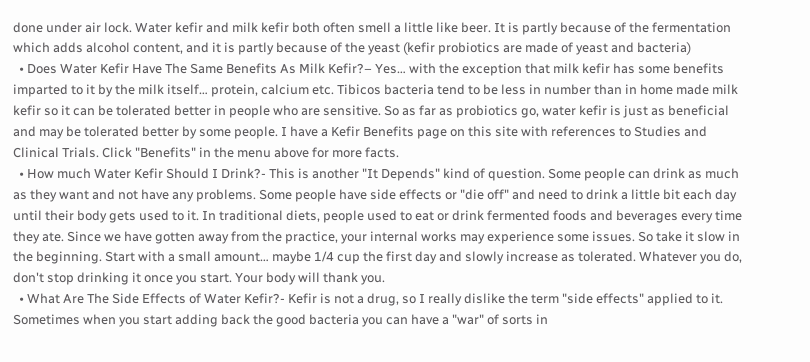done under air lock. Water kefir and milk kefir both often smell a little like beer. It is partly because of the fermentation which adds alcohol content, and it is partly because of the yeast (kefir probiotics are made of yeast and bacteria)
  • Does Water Kefir Have The Same Benefits As Milk Kefir?– Yes… with the exception that milk kefir has some benefits imparted to it by the milk itself… protein, calcium etc. Tibicos bacteria tend to be less in number than in home made milk kefir so it can be tolerated better in people who are sensitive. So as far as probiotics go, water kefir is just as beneficial and may be tolerated better by some people. I have a Kefir Benefits page on this site with references to Studies and Clinical Trials. Click "Benefits" in the menu above for more facts.
  • How much Water Kefir Should I Drink?- This is another "It Depends" kind of question. Some people can drink as much as they want and not have any problems. Some people have side effects or "die off" and need to drink a little bit each day until their body gets used to it. In traditional diets, people used to eat or drink fermented foods and beverages every time they ate. Since we have gotten away from the practice, your internal works may experience some issues. So take it slow in the beginning. Start with a small amount… maybe 1/4 cup the first day and slowly increase as tolerated. Whatever you do, don't stop drinking it once you start. Your body will thank you.
  • What Are The Side Effects of Water Kefir?- Kefir is not a drug, so I really dislike the term "side effects" applied to it. Sometimes when you start adding back the good bacteria you can have a "war" of sorts in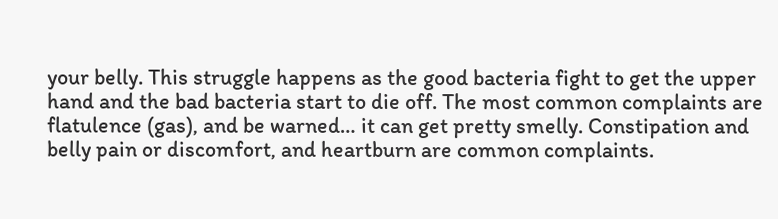your belly. This struggle happens as the good bacteria fight to get the upper hand and the bad bacteria start to die off. The most common complaints are flatulence (gas), and be warned… it can get pretty smelly. Constipation and belly pain or discomfort, and heartburn are common complaints.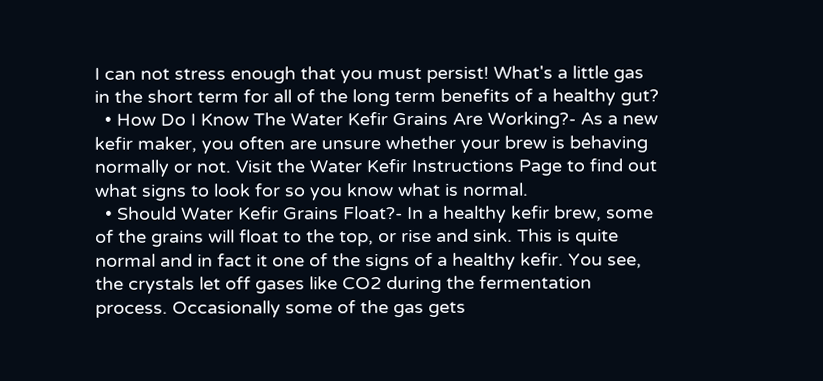I can not stress enough that you must persist! What's a little gas in the short term for all of the long term benefits of a healthy gut?
  • How Do I Know The Water Kefir Grains Are Working?- As a new kefir maker, you often are unsure whether your brew is behaving normally or not. Visit the Water Kefir Instructions Page to find out what signs to look for so you know what is normal.
  • Should Water Kefir Grains Float?- In a healthy kefir brew, some of the grains will float to the top, or rise and sink. This is quite normal and in fact it one of the signs of a healthy kefir. You see, the crystals let off gases like CO2 during the fermentation process. Occasionally some of the gas gets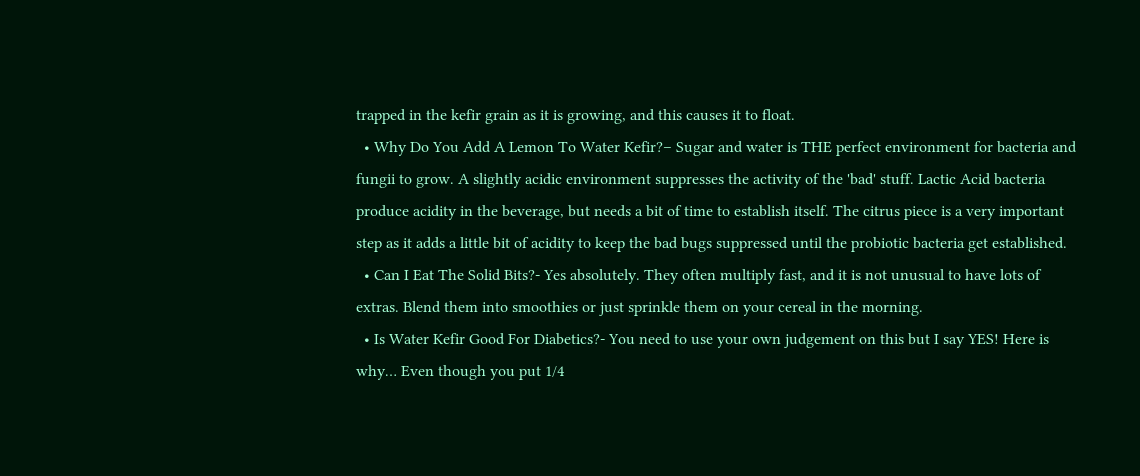trapped in the kefir grain as it is growing, and this causes it to float.
  • Why Do You Add A Lemon To Water Kefir?– Sugar and water is THE perfect environment for bacteria and fungii to grow. A slightly acidic environment suppresses the activity of the 'bad' stuff. Lactic Acid bacteria produce acidity in the beverage, but needs a bit of time to establish itself. The citrus piece is a very important step as it adds a little bit of acidity to keep the bad bugs suppressed until the probiotic bacteria get established.
  • Can I Eat The Solid Bits?- Yes absolutely. They often multiply fast, and it is not unusual to have lots of extras. Blend them into smoothies or just sprinkle them on your cereal in the morning.
  • Is Water Kefir Good For Diabetics?- You need to use your own judgement on this but I say YES! Here is why… Even though you put 1/4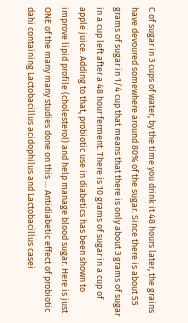C of sugar in 3 cups of water, by the time you drink it 48 hours later, the grains have devoured somewhere around 80% of the sugar. Since there is about 55 grams of sugar in 1/4 cup that means that there is only about 3 grams of sugar in a cup left after a 48 hour ferment. There is 10 grams of sugar in a cup of apple juice. Adding to that, probiotic use in diabetics has been shown to improve lipid profile (cholesterol) and help manage blood sugar. Here is just ONE of the many many studies done on this … Antidiabetic effect of probiotic dahi containing Lactobacillus acidophilus and Lactobacillus casei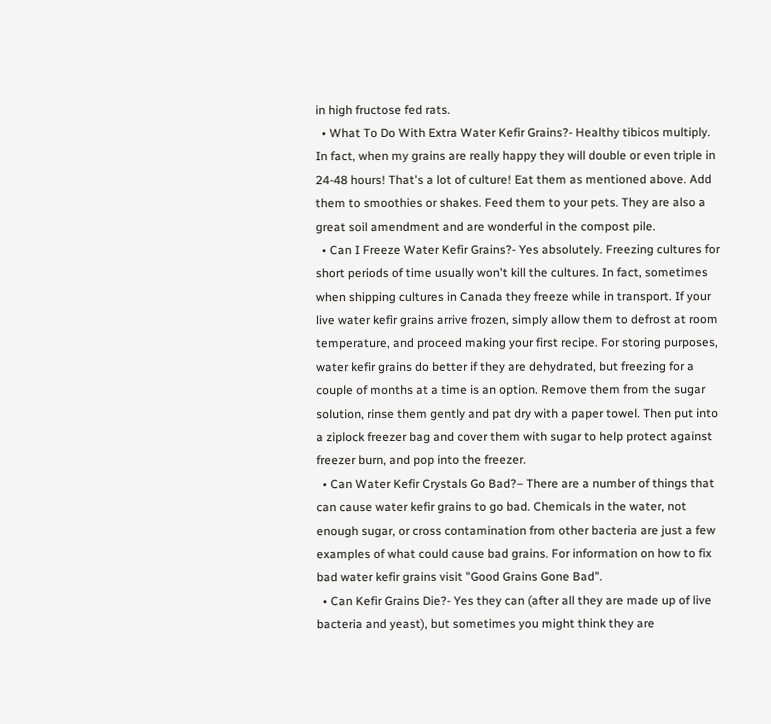in high fructose fed rats.
  • What To Do With Extra Water Kefir Grains?- Healthy tibicos multiply. In fact, when my grains are really happy they will double or even triple in 24-48 hours! That's a lot of culture! Eat them as mentioned above. Add them to smoothies or shakes. Feed them to your pets. They are also a great soil amendment and are wonderful in the compost pile.
  • Can I Freeze Water Kefir Grains?- Yes absolutely. Freezing cultures for short periods of time usually won't kill the cultures. In fact, sometimes when shipping cultures in Canada they freeze while in transport. If your live water kefir grains arrive frozen, simply allow them to defrost at room temperature, and proceed making your first recipe. For storing purposes, water kefir grains do better if they are dehydrated, but freezing for a couple of months at a time is an option. Remove them from the sugar solution, rinse them gently and pat dry with a paper towel. Then put into a ziplock freezer bag and cover them with sugar to help protect against freezer burn, and pop into the freezer.
  • Can Water Kefir Crystals Go Bad?– There are a number of things that can cause water kefir grains to go bad. Chemicals in the water, not enough sugar, or cross contamination from other bacteria are just a few examples of what could cause bad grains. For information on how to fix bad water kefir grains visit "Good Grains Gone Bad".
  • Can Kefir Grains Die?- Yes they can (after all they are made up of live bacteria and yeast), but sometimes you might think they are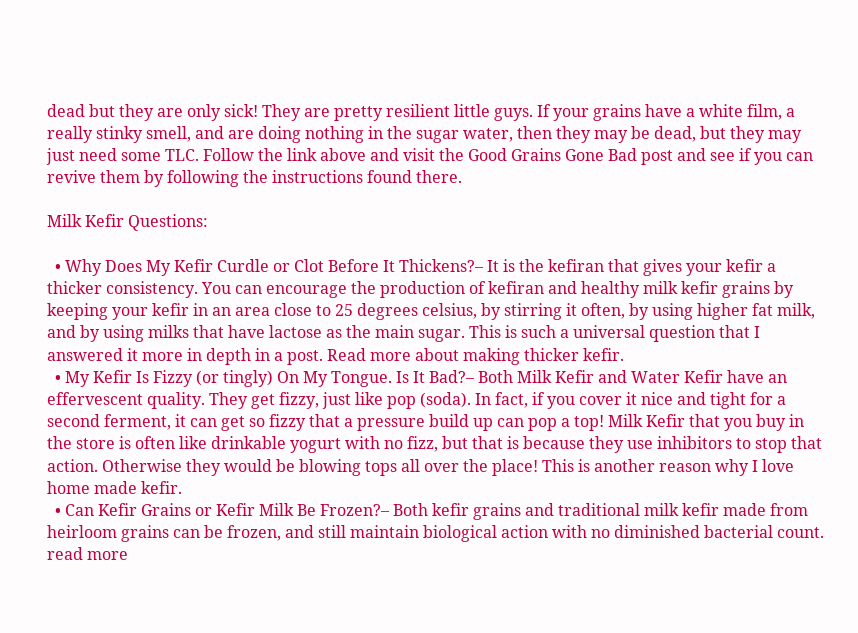dead but they are only sick! They are pretty resilient little guys. If your grains have a white film, a really stinky smell, and are doing nothing in the sugar water, then they may be dead, but they may just need some TLC. Follow the link above and visit the Good Grains Gone Bad post and see if you can revive them by following the instructions found there.

Milk Kefir Questions:

  • Why Does My Kefir Curdle or Clot Before It Thickens?– It is the kefiran that gives your kefir a thicker consistency. You can encourage the production of kefiran and healthy milk kefir grains by keeping your kefir in an area close to 25 degrees celsius, by stirring it often, by using higher fat milk, and by using milks that have lactose as the main sugar. This is such a universal question that I answered it more in depth in a post. Read more about making thicker kefir.
  • My Kefir Is Fizzy (or tingly) On My Tongue. Is It Bad?– Both Milk Kefir and Water Kefir have an effervescent quality. They get fizzy, just like pop (soda). In fact, if you cover it nice and tight for a second ferment, it can get so fizzy that a pressure build up can pop a top! Milk Kefir that you buy in the store is often like drinkable yogurt with no fizz, but that is because they use inhibitors to stop that action. Otherwise they would be blowing tops all over the place! This is another reason why I love home made kefir.
  • Can Kefir Grains or Kefir Milk Be Frozen?– Both kefir grains and traditional milk kefir made from heirloom grains can be frozen, and still maintain biological action with no diminished bacterial count. read more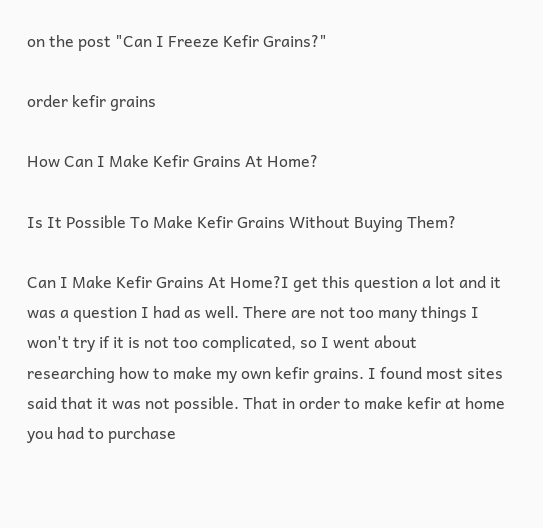on the post "Can I Freeze Kefir Grains?"

order kefir grains

How Can I Make Kefir Grains At Home?

Is It Possible To Make Kefir Grains Without Buying Them?

Can I Make Kefir Grains At Home?I get this question a lot and it was a question I had as well. There are not too many things I won't try if it is not too complicated, so I went about researching how to make my own kefir grains. I found most sites said that it was not possible. That in order to make kefir at home you had to purchase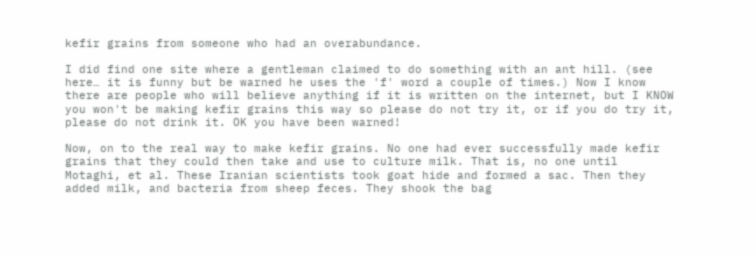kefir grains from someone who had an overabundance.

I did find one site where a gentleman claimed to do something with an ant hill. (see here… it is funny but be warned he uses the 'f' word a couple of times.) Now I know there are people who will believe anything if it is written on the internet, but I KNOW you won't be making kefir grains this way so please do not try it, or if you do try it, please do not drink it. OK you have been warned!

Now, on to the real way to make kefir grains. No one had ever successfully made kefir grains that they could then take and use to culture milk. That is, no one until Motaghi, et al. These Iranian scientists took goat hide and formed a sac. Then they added milk, and bacteria from sheep feces. They shook the bag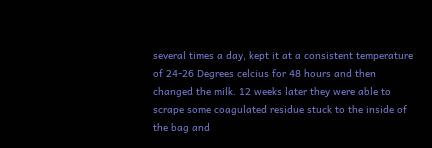several times a day, kept it at a consistent temperature of 24-26 Degrees celcius for 48 hours and then changed the milk. 12 weeks later they were able to scrape some coagulated residue stuck to the inside of the bag and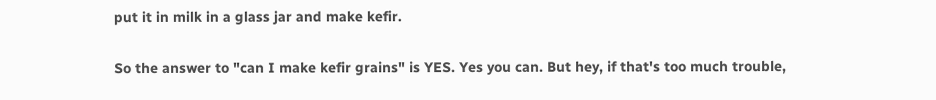put it in milk in a glass jar and make kefir.

So the answer to "can I make kefir grains" is YES. Yes you can. But hey, if that's too much trouble,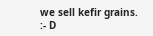we sell kefir grains. :- D